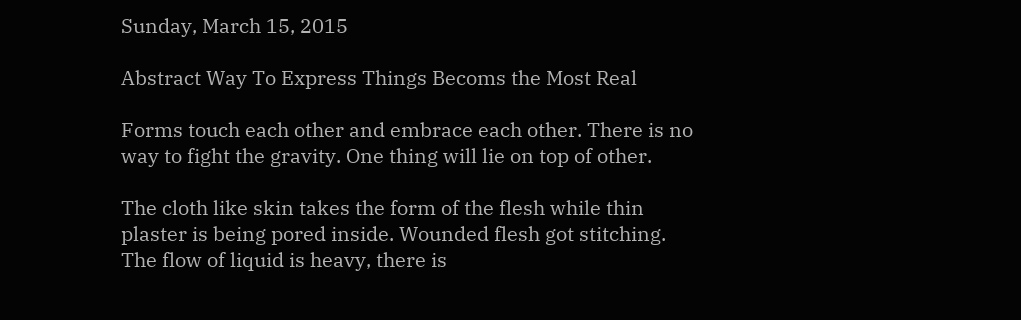Sunday, March 15, 2015

Abstract Way To Express Things Becoms the Most Real

Forms touch each other and embrace each other. There is no way to fight the gravity. One thing will lie on top of other.

The cloth like skin takes the form of the flesh while thin plaster is being pored inside. Wounded flesh got stitching. The flow of liquid is heavy, there is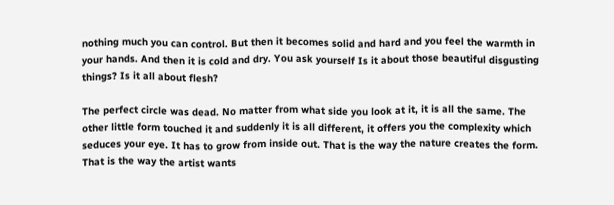nothing much you can control. But then it becomes solid and hard and you feel the warmth in your hands. And then it is cold and dry. You ask yourself Is it about those beautiful disgusting things? Is it all about flesh?

The perfect circle was dead. No matter from what side you look at it, it is all the same. The other little form touched it and suddenly it is all different, it offers you the complexity which seduces your eye. It has to grow from inside out. That is the way the nature creates the form. That is the way the artist wants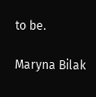to be.

Maryna Bilak